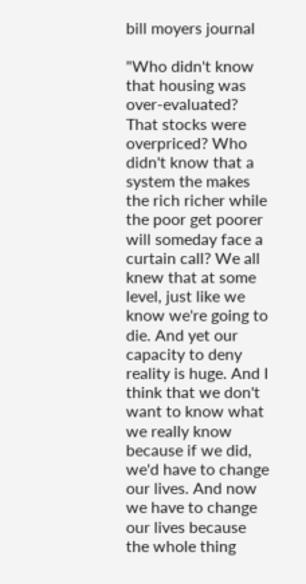bill moyers journal

"Who didn't know that housing was over-evaluated? That stocks were overpriced? Who didn't know that a system the makes the rich richer while the poor get poorer will someday face a curtain call? We all knew that at some level, just like we know we're going to die. And yet our capacity to deny reality is huge. And I think that we don't want to know what we really know because if we did, we'd have to change our lives. And now we have to change our lives because the whole thing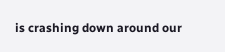is crashing down around our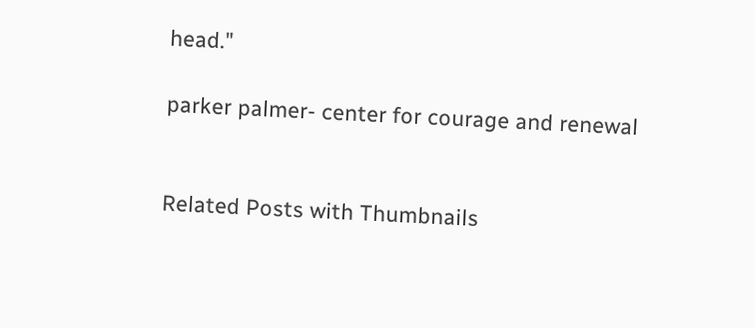head."

parker palmer- center for courage and renewal


Related Posts with Thumbnails